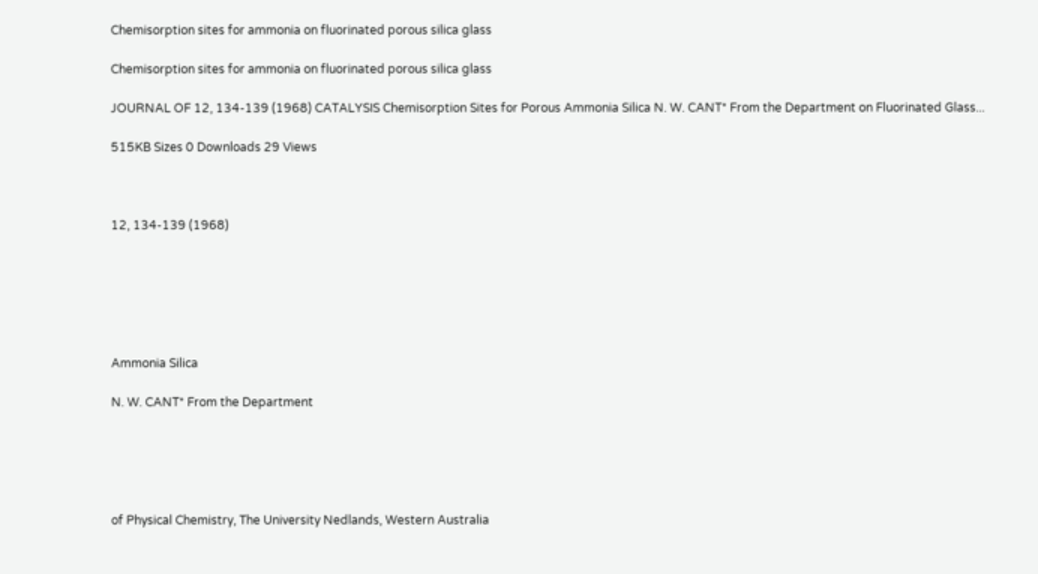Chemisorption sites for ammonia on fluorinated porous silica glass

Chemisorption sites for ammonia on fluorinated porous silica glass

JOURNAL OF 12, 134-139 (1968) CATALYSIS Chemisorption Sites for Porous Ammonia Silica N. W. CANT* From the Department on Fluorinated Glass...

515KB Sizes 0 Downloads 29 Views



12, 134-139 (1968)






Ammonia Silica

N. W. CANT* From the Department





of Physical Chemistry, The University Nedlands, Western Australia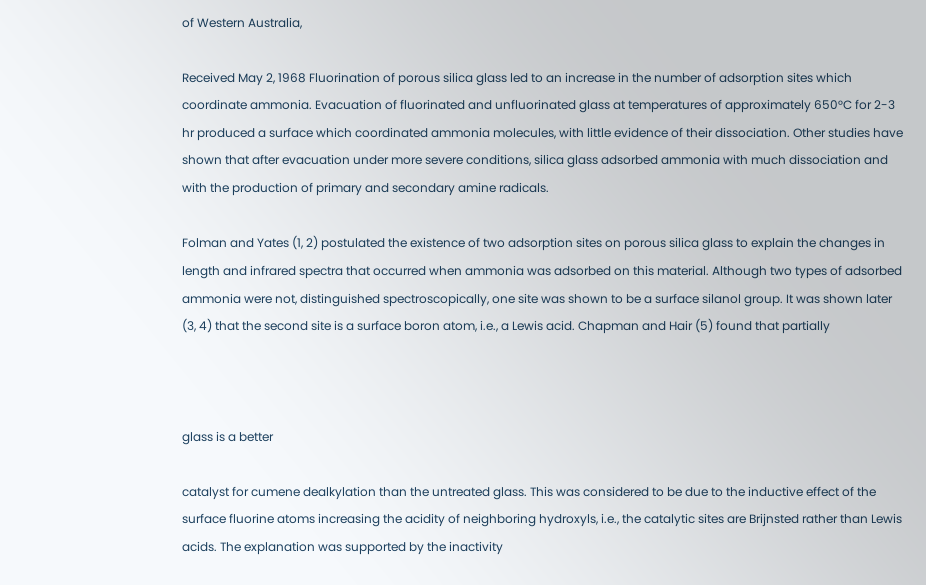of Western Australia,

Received May 2, 1968 Fluorination of porous silica glass led to an increase in the number of adsorption sites which coordinate ammonia. Evacuation of fluorinated and unfluorinated glass at temperatures of approximately 650°C for 2-3 hr produced a surface which coordinated ammonia molecules, with little evidence of their dissociation. Other studies have shown that after evacuation under more severe conditions, silica glass adsorbed ammonia with much dissociation and with the production of primary and secondary amine radicals.

Folman and Yates (1, 2) postulated the existence of two adsorption sites on porous silica glass to explain the changes in length and infrared spectra that occurred when ammonia was adsorbed on this material. Although two types of adsorbed ammonia were not, distinguished spectroscopically, one site was shown to be a surface silanol group. It was shown later (3, 4) that the second site is a surface boron atom, i.e., a Lewis acid. Chapman and Hair (5) found that partially



glass is a better

catalyst for cumene dealkylation than the untreated glass. This was considered to be due to the inductive effect of the surface fluorine atoms increasing the acidity of neighboring hydroxyls, i.e., the catalytic sites are Brijnsted rather than Lewis acids. The explanation was supported by the inactivity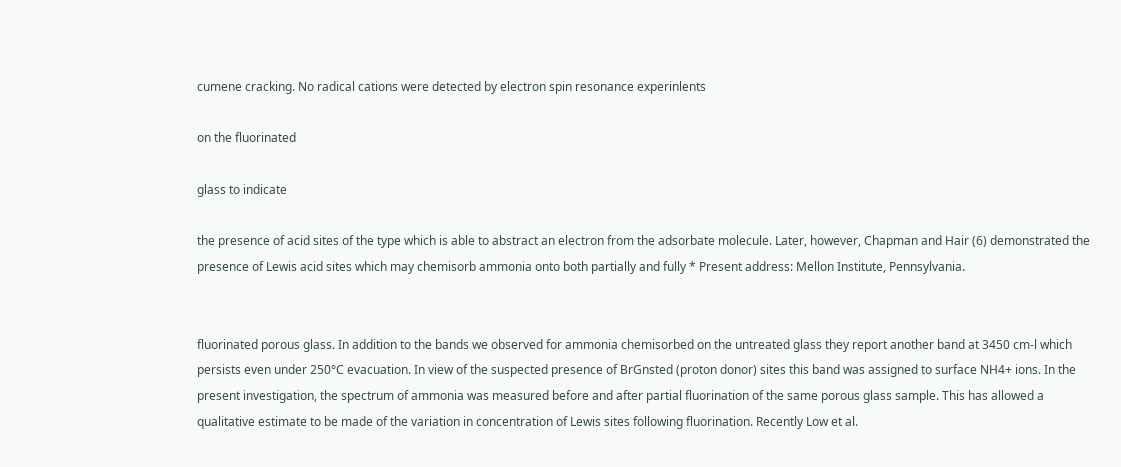cumene cracking. No radical cations were detected by electron spin resonance experinlents

on the fluorinated

glass to indicate

the presence of acid sites of the type which is able to abstract an electron from the adsorbate molecule. Later, however, Chapman and Hair (6) demonstrated the presence of Lewis acid sites which may chemisorb ammonia onto both partially and fully * Present address: Mellon Institute, Pennsylvania.


fluorinated porous glass. In addition to the bands we observed for ammonia chemisorbed on the untreated glass they report another band at 3450 cm-l which persists even under 250°C evacuation. In view of the suspected presence of BrGnsted (proton donor) sites this band was assigned to surface NH4+ ions. In the present investigation, the spectrum of ammonia was measured before and after partial fluorination of the same porous glass sample. This has allowed a qualitative estimate to be made of the variation in concentration of Lewis sites following fluorination. Recently Low et al.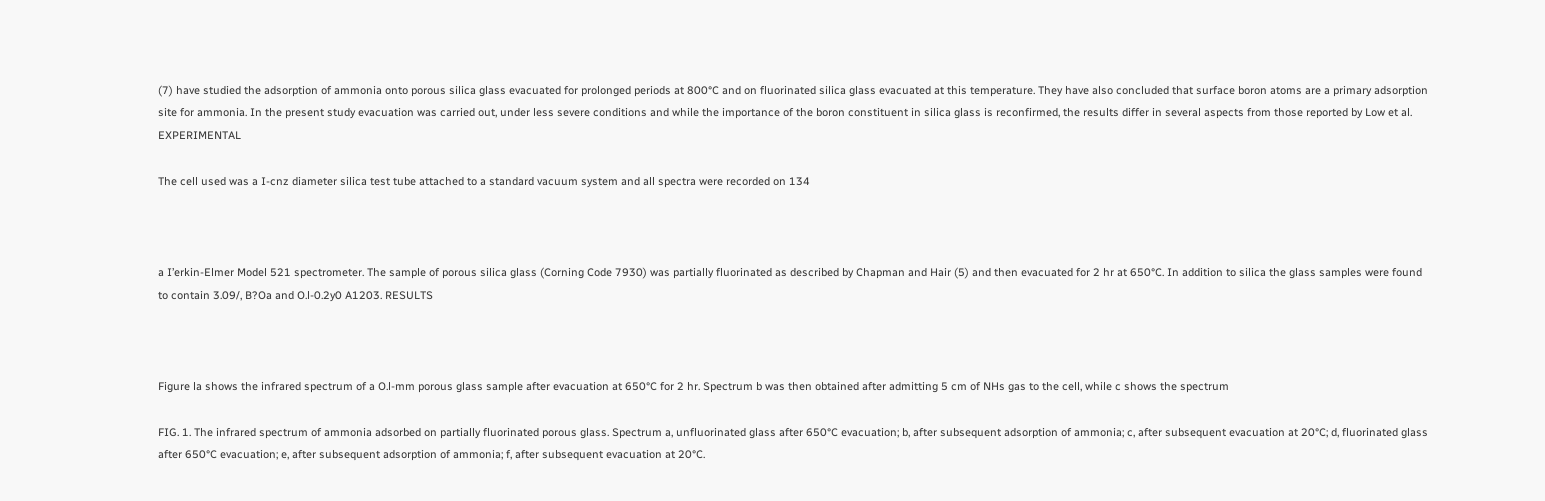(7) have studied the adsorption of ammonia onto porous silica glass evacuated for prolonged periods at 800°C and on fluorinated silica glass evacuated at this temperature. They have also concluded that surface boron atoms are a primary adsorption site for ammonia. In the present study evacuation was carried out, under less severe conditions and while the importance of the boron constituent in silica glass is reconfirmed, the results differ in several aspects from those reported by Low et al. EXPERIMENTAL

The cell used was a I-cnz diameter silica test tube attached to a standard vacuum system and all spectra were recorded on 134



a I’erkin-Elmer Model 521 spectrometer. The sample of porous silica glass (Corning Code 7930) was partially fluorinated as described by Chapman and Hair (5) and then evacuated for 2 hr at 650°C. In addition to silica the glass samples were found to contain 3.09/, B?Oa and O.l-0.2y0 A1203. RESULTS



Figure la shows the infrared spectrum of a O.l-mm porous glass sample after evacuation at 650°C for 2 hr. Spectrum b was then obtained after admitting 5 cm of NHs gas to the cell, while c shows the spectrum

FIG. 1. The infrared spectrum of ammonia adsorbed on partially fluorinated porous glass. Spectrum a, unfluorinated glass after 650°C evacuation; b, after subsequent adsorption of ammonia; c, after subsequent evacuation at 20°C; d, fluorinated glass after 650°C evacuation; e, after subsequent adsorption of ammonia; f, after subsequent evacuation at 20°C.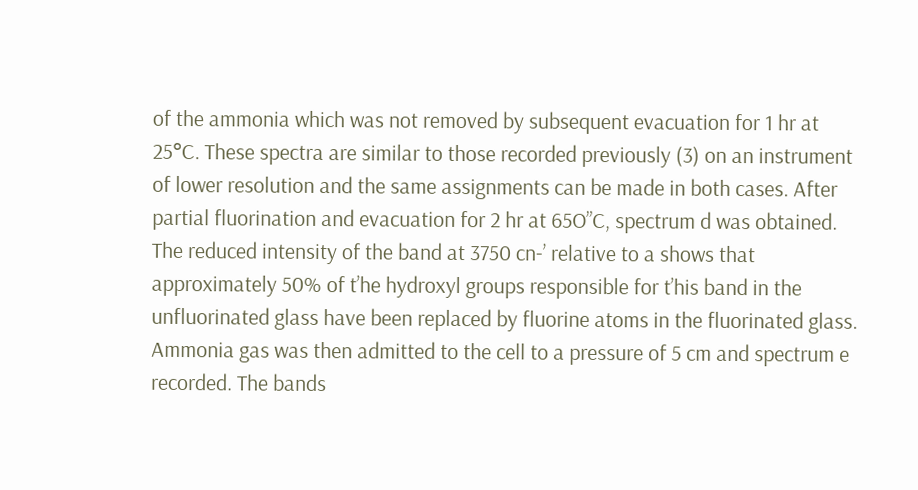of the ammonia which was not removed by subsequent evacuation for 1 hr at 25°C. These spectra are similar to those recorded previously (3) on an instrument of lower resolution and the same assignments can be made in both cases. After partial fluorination and evacuation for 2 hr at 65O”C, spectrum d was obtained. The reduced intensity of the band at 3750 cn-’ relative to a shows that approximately 50% of t’he hydroxyl groups responsible for t’his band in the unfluorinated glass have been replaced by fluorine atoms in the fluorinated glass. Ammonia gas was then admitted to the cell to a pressure of 5 cm and spectrum e recorded. The bands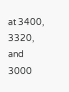at 3400, 3320, and 3000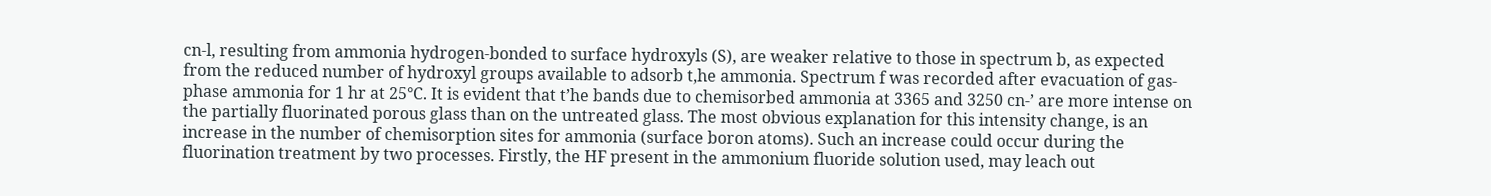cn-l, resulting from ammonia hydrogen-bonded to surface hydroxyls (S), are weaker relative to those in spectrum b, as expected from the reduced number of hydroxyl groups available to adsorb t,he ammonia. Spectrum f was recorded after evacuation of gas-phase ammonia for 1 hr at 25°C. It is evident that t’he bands due to chemisorbed ammonia at 3365 and 3250 cn-’ are more intense on the partially fluorinated porous glass than on the untreated glass. The most obvious explanation for this intensity change, is an increase in the number of chemisorption sites for ammonia (surface boron atoms). Such an increase could occur during the fluorination treatment by two processes. Firstly, the HF present in the ammonium fluoride solution used, may leach out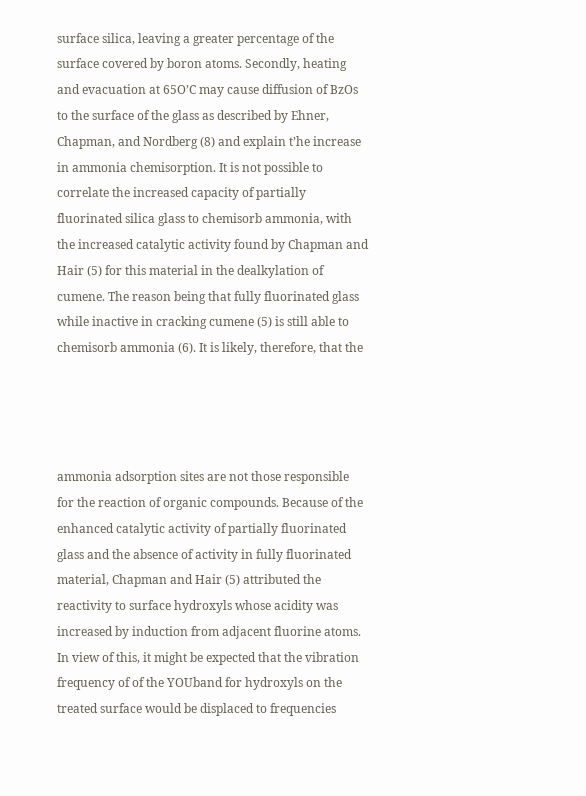surface silica, leaving a greater percentage of the surface covered by boron atoms. Secondly, heating and evacuation at 65O’C may cause diffusion of BzOs to the surface of the glass as described by Ehner, Chapman, and Nordberg (8) and explain t’he increase in ammonia chemisorption. It is not possible to correlate the increased capacity of partially fluorinated silica glass to chemisorb ammonia, with the increased catalytic activity found by Chapman and Hair (5) for this material in the dealkylation of cumene. The reason being that fully fluorinated glass while inactive in cracking cumene (5) is still able to chemisorb ammonia (6). It is likely, therefore, that the




ammonia adsorption sites are not those responsible for the reaction of organic compounds. Because of the enhanced catalytic activity of partially fluorinated glass and the absence of activity in fully fluorinated material, Chapman and Hair (5) attributed the reactivity to surface hydroxyls whose acidity was increased by induction from adjacent fluorine atoms. In view of this, it might be expected that the vibration frequency of of the YOUband for hydroxyls on the treated surface would be displaced to frequencies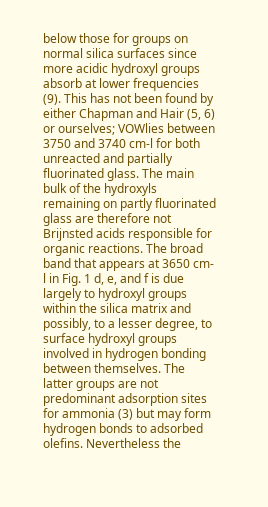below those for groups on normal silica surfaces since more acidic hydroxyl groups absorb at lower frequencies (9). This has not been found by either Chapman and Hair (5, 6) or ourselves; VOWlies between 3750 and 3740 cm-l for both unreacted and partially fluorinated glass. The main bulk of the hydroxyls remaining on partly fluorinated glass are therefore not Brijnsted acids responsible for organic reactions. The broad band that appears at 3650 cm-l in Fig. 1 d, e, and f is due largely to hydroxyl groups within the silica matrix and possibly, to a lesser degree, to surface hydroxyl groups involved in hydrogen bonding between themselves. The latter groups are not predominant adsorption sites for ammonia (3) but may form hydrogen bonds to adsorbed olefins. Nevertheless the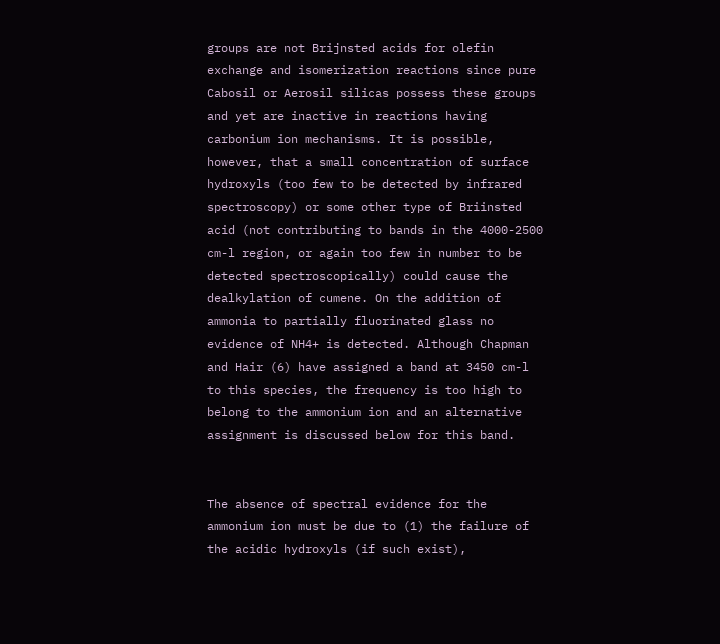groups are not Brijnsted acids for olefin exchange and isomerization reactions since pure Cabosil or Aerosil silicas possess these groups and yet are inactive in reactions having carbonium ion mechanisms. It is possible, however, that a small concentration of surface hydroxyls (too few to be detected by infrared spectroscopy) or some other type of Briinsted acid (not contributing to bands in the 4000-2500 cm-l region, or again too few in number to be detected spectroscopically) could cause the dealkylation of cumene. On the addition of ammonia to partially fluorinated glass no evidence of NH4+ is detected. Although Chapman and Hair (6) have assigned a band at 3450 cm-l to this species, the frequency is too high to belong to the ammonium ion and an alternative assignment is discussed below for this band.


The absence of spectral evidence for the ammonium ion must be due to (1) the failure of the acidic hydroxyls (if such exist),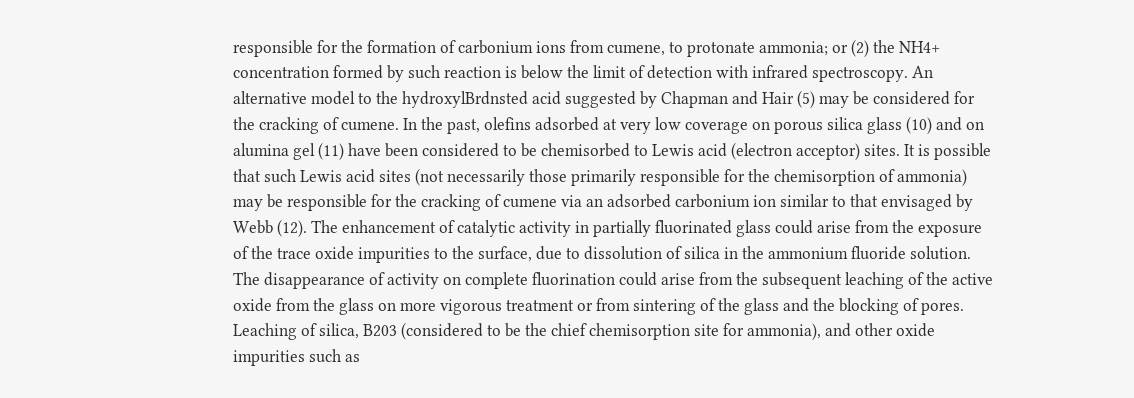responsible for the formation of carbonium ions from cumene, to protonate ammonia; or (2) the NH4+ concentration formed by such reaction is below the limit of detection with infrared spectroscopy. An alternative model to the hydroxylBrdnsted acid suggested by Chapman and Hair (5) may be considered for the cracking of cumene. In the past, olefins adsorbed at very low coverage on porous silica glass (10) and on alumina gel (11) have been considered to be chemisorbed to Lewis acid (electron acceptor) sites. It is possible that such Lewis acid sites (not necessarily those primarily responsible for the chemisorption of ammonia) may be responsible for the cracking of cumene via an adsorbed carbonium ion similar to that envisaged by Webb (12). The enhancement of catalytic activity in partially fluorinated glass could arise from the exposure of the trace oxide impurities to the surface, due to dissolution of silica in the ammonium fluoride solution. The disappearance of activity on complete fluorination could arise from the subsequent leaching of the active oxide from the glass on more vigorous treatment or from sintering of the glass and the blocking of pores. Leaching of silica, B203 (considered to be the chief chemisorption site for ammonia), and other oxide impurities such as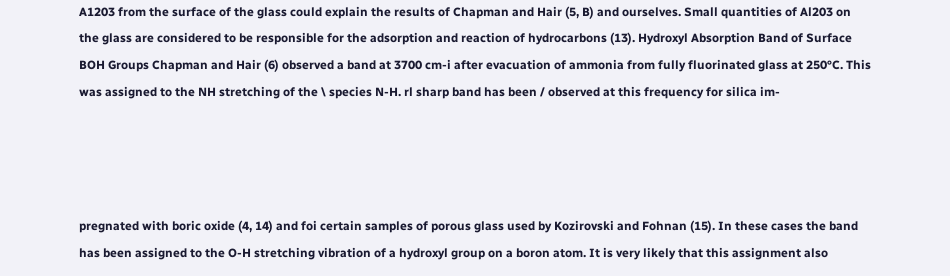A1203 from the surface of the glass could explain the results of Chapman and Hair (5, B) and ourselves. Small quantities of Al203 on the glass are considered to be responsible for the adsorption and reaction of hydrocarbons (13). Hydroxyl Absorption Band of Surface BOH Groups Chapman and Hair (6) observed a band at 3700 cm-i after evacuation of ammonia from fully fluorinated glass at 250°C. This was assigned to the NH stretching of the \ species N-H. rl sharp band has been / observed at this frequency for silica im-




pregnated with boric oxide (4, 14) and foi certain samples of porous glass used by Kozirovski and Fohnan (15). In these cases the band has been assigned to the O-H stretching vibration of a hydroxyl group on a boron atom. It is very likely that this assignment also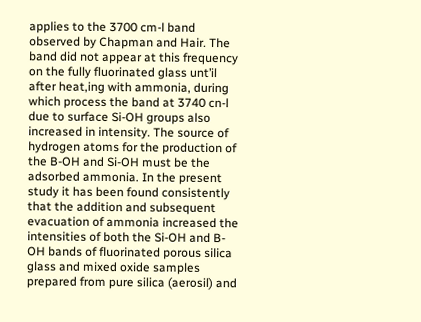applies to the 3700 cm-l band observed by Chapman and Hair. The band did not appear at this frequency on the fully fluorinated glass unt’il after heat,ing with ammonia, during which process the band at 3740 cn-l due to surface Si-OH groups also increased in intensity. The source of hydrogen atoms for the production of the B-OH and Si-OH must be the adsorbed ammonia. In the present study it has been found consistently that the addition and subsequent evacuation of ammonia increased the intensities of both the Si-OH and B-OH bands of fluorinated porous silica glass and mixed oxide samples prepared from pure silica (aerosil) and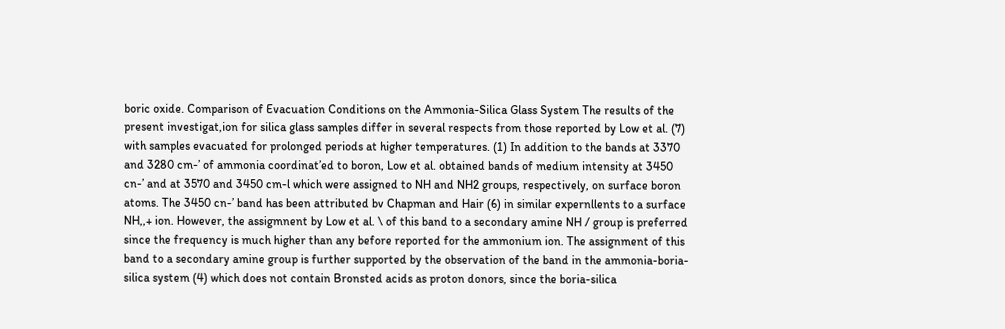boric oxide. Comparison of Evacuation Conditions on the Ammonia-Silica Glass System The results of the present investigat,ion for silica glass samples differ in several respects from those reported by Low et al. (7) with samples evacuated for prolonged periods at higher temperatures. (1) In addition to the bands at 3370 and 3280 cm-’ of ammonia coordinat’ed to boron, Low et al. obtained bands of medium intensity at 3450 cn-’ and at 3570 and 3450 cm-l which were assigned to NH and NH2 groups, respectively, on surface boron atoms. The 3450 cn-’ band has been attributed bv Chapman and Hair (6) in similar expernllents to a surface NH,,+ ion. However, the assigmnent by Low et al. \ of this band to a secondary amine NH / group is preferred since the frequency is much higher than any before reported for the ammonium ion. The assignment of this band to a secondary amine group is further supported by the observation of the band in the ammonia-boria-silica system (4) which does not contain Bronsted acids as proton donors, since the boria-silica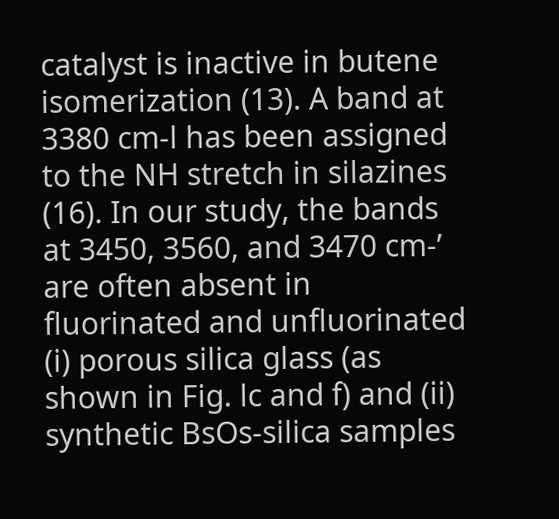catalyst is inactive in butene isomerization (13). A band at 3380 cm-l has been assigned to the NH stretch in silazines (16). In our study, the bands at 3450, 3560, and 3470 cm-’ are often absent in fluorinated and unfluorinated (i) porous silica glass (as shown in Fig. lc and f) and (ii) synthetic BsOs-silica samples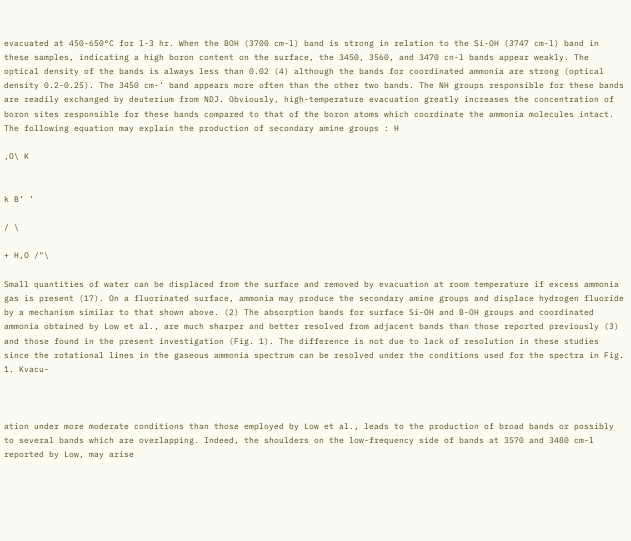evacuated at 450-650°C for l-3 hr. When the BOH (3700 cm-l) band is strong in relation to the Si-OH (3747 cm-l) band in these samples, indicating a high boron content on the surface, the 3450, 3560, and 3470 cn-l bands appear weakly. The optical density of the bands is always less than 0.02 (4) although the bands for coordinated ammonia are strong (optical density 0.2-0.25). The 3450 cm-’ band appears more often than the other two bands. The NH groups responsible for these bands are readily exchanged by deuterium from NDJ. Obviously, high-temperature evacuation greatly increases the concentration of boron sites responsible for these bands compared to that of the boron atoms which coordinate the ammonia molecules intact. The following equation may explain the production of secondary amine groups : H

,O\ K


k B’ ’

/ \

+ H,O /"\

Small quantities of water can be displaced from the surface and removed by evacuation at room temperature if excess ammonia gas is present (17). On a fluorinated surface, ammonia may produce the secondary amine groups and displace hydrogen fluoride by a mechanism similar to that shown above. (2) The absorption bands for surface Si-OH and B-OH groups and coordinated ammonia obtained by Low et al., are much sharper and better resolved from adjacent bands than those reported previously (3) and those found in the present investigation (Fig. 1). The difference is not due to lack of resolution in these studies since the rotational lines in the gaseous ammonia spectrum can be resolved under the conditions used for the spectra in Fig. 1. Kvacu-



ation under more moderate conditions than those employed by Low et al., leads to the production of broad bands or possibly to several bands which are overlapping. Indeed, the shoulders on the low-frequency side of bands at 3570 and 3480 cm-l reported by Low, may arise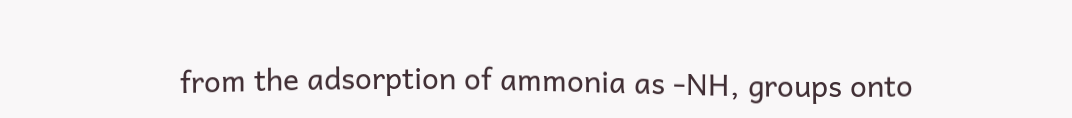from the adsorption of ammonia as -NH, groups onto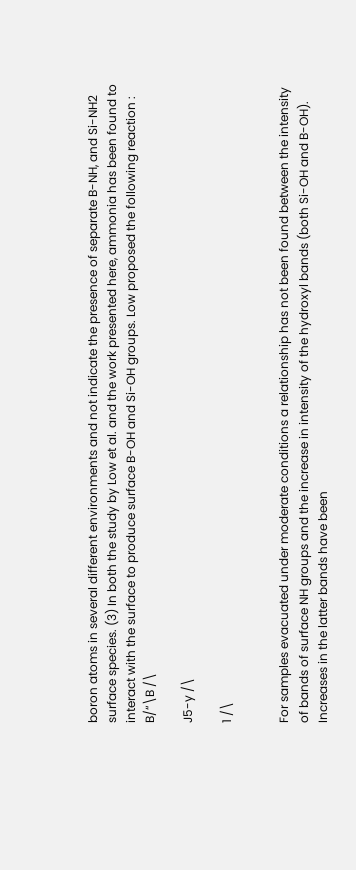boron atoms in several different environments and not indicate the presence of separate B-NH, and Si-NH2 surface species. (3) In both the study by Low et al. and the work presented here, ammonia has been found to interact with the surface to produce surface B-OH and Si-OH groups. Low proposed the following reaction : B/“\B /\

J5-y /\

1 /\


For samples evacuated under moderate conditions a relationship has not been found between the intensity of bands of surface NH groups and the increase in intensity of the hydroxyl bands (both Si-OH and B-OH). Increases in the latter bands have been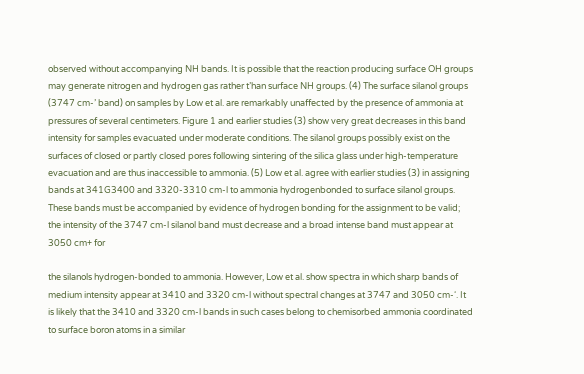observed without accompanying NH bands. It is possible that the reaction producing surface OH groups may generate nitrogen and hydrogen gas rather t’han surface NH groups. (4) The surface silanol groups (3747 cm-’ band) on samples by Low et al. are remarkably unaffected by the presence of ammonia at pressures of several centimeters. Figure 1 and earlier studies (3) show very great decreases in this band intensity for samples evacuated under moderate conditions. The silanol groups possibly exist on the surfaces of closed or partly closed pores following sintering of the silica glass under high-temperature evacuation and are thus inaccessible to ammonia. (5) Low et al. agree with earlier studies (3) in assigning bands at 341G3400 and 3320-3310 cm-l to ammonia hydrogenbonded to surface silanol groups. These bands must be accompanied by evidence of hydrogen bonding for the assignment to be valid; the intensity of the 3747 cm-l silanol band must decrease and a broad intense band must appear at 3050 cm+ for

the silanols hydrogen-bonded to ammonia. However, Low et al. show spectra in which sharp bands of medium intensity appear at 3410 and 3320 cm-l without spectral changes at 3747 and 3050 cm-‘. It is likely that the 3410 and 3320 cm-l bands in such cases belong to chemisorbed ammonia coordinated to surface boron atoms in a similar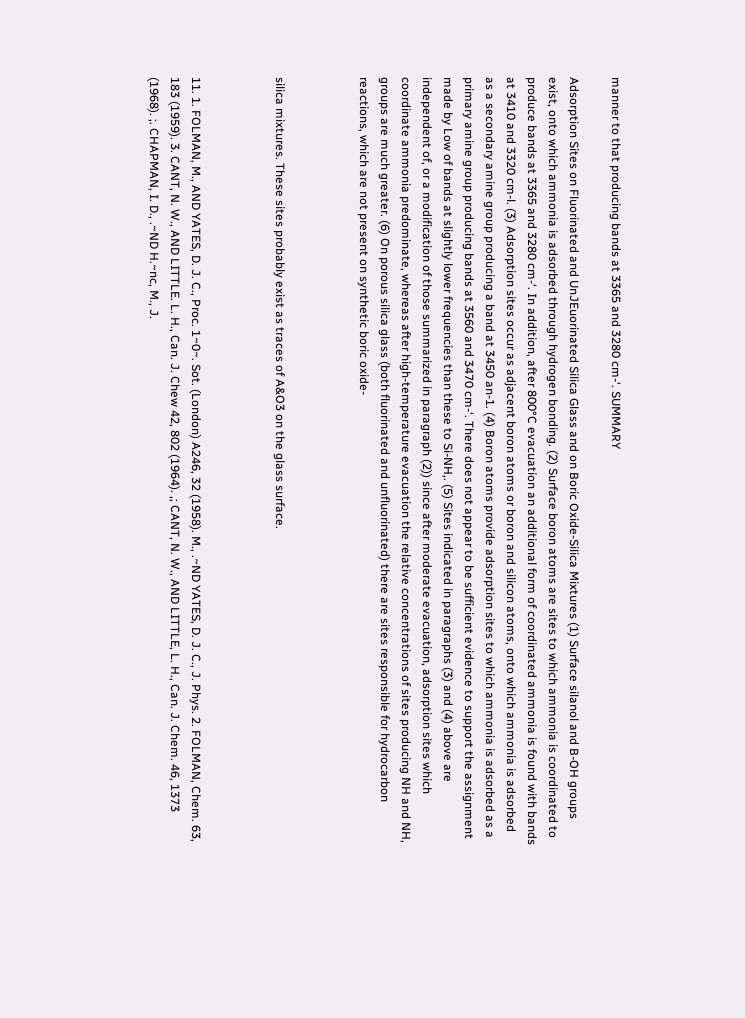manner to that producing bands at 3365 and 3280 cm-‘. SUMMARY

Adsorption Sites on Fluorinated and UnJEuorinated Silica Glass and on Boric Oxide-Silica Mixtures (1) Surface silanol and B-OH groups exist, onto which ammonia is adsorbed through hydrogen bonding. (2) Surface boron atoms are sites to which ammonia is coordinated to produce bands at 3365 and 3280 cm-‘. In addition, after 800°C evacuation an additional form of coordinated ammonia is found with bands at 3410 and 3320 cm-l. (3) Adsorption sites occur as adjacent boron atoms or boron and silicon atoms, onto which ammonia is adsorbed as a secondary amine group producing a band at 3450 an-1. (4) Boron atoms provide adsorption sites to which ammonia is adsorbed as a primary amine group producing bands at 3560 and 3470 cm-‘. There does not appear to be sufficient evidence to support the assignment made by Low of bands at slightly lower frequencies than these to Si-NH,. (5) Sites indicated in paragraphs (3) and (4) above are independent of, or a modification of those summarized in paragraph (2)) since after moderate evacuation, adsorption sites which coordinate ammonia predominate, whereas after high-temperature evacuation the relative concentrations of sites producing NH and NH, groups are much greater. (6) On porous silica glass (both fluorinated and unfluorinated) there are sites responsible for hydrocarbon reactions, which are not present on synthetic boric oxide-



silica mixtures. These sites probably exist as traces of A&O3 on the glass surface.



11. 1. FOLMAN, M., AND YATES, D. J. C., Proc. 1~0~. Sot. (London) A246, 32 (1958). M., .~ND YATES, D. J. C., J. Phys. 2. FOLMAN, Chem. 63, 183 (1959). 3. CANT, N. W., AND LITTLE. L. H., Can. J. Chew 42, 802 (1964). ,; CANT, N. W., AND LITTLE, L. H., Can. J. Chem. 46, 1373 (1968). ;. CHAPMAN, I. D., .~ND H.~nc, M., J.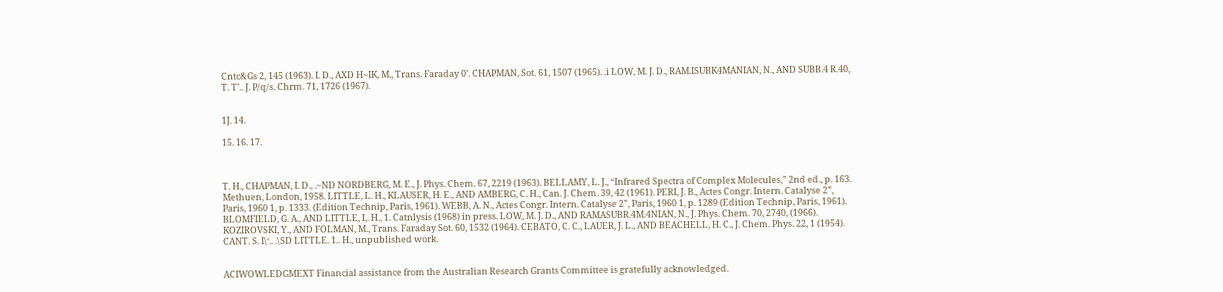Cntc&Gs 2, 145 (1963). I. D., AXD H~IK, M., Trans. Faraday 0’. CHAPMAN, Sot. 61, 1507 (1965). .i LOW, M. J. D., RAM.ISUBK4MANIAN, N., AND SUBB.4 R.40, T. T’.. J. P/q/s. Chrm. 71, 1726 (1967).


1J. 14.

15. 16. 17.



T. H., CHAPMAN, I. D., .~ND NORDBERG, M. E., J. Phys. Chem. 67, 2219 (1963). BELLAMY, L. J., “Infrared Spectra of Complex Molecules,” 2nd ed., p. 163. Methuen, London, 1958. LITTLE, L. H., KLAUSER, H. E., AND AMBERG, C. H., Can. J. Chem. 39, 42 (1961). PERI, J. B., Actes Congr. Intern. Catalyse 2”, Paris, 1960 1, p. 1333. (Edition Technip, Paris, 1961). WEBB, A. N., Actes Congr. Intern. Catalyse 2”, Paris, 1960 1, p. 1289 (Edition Technip, Paris, 1961). BLOMFIELD, G. A., AND LITTLE, I,. H., 1. Catnlysis (1968) in press. LOW, M. J. D., AND RAMASUBR.4M.4NIAN, N., J. Phys. Chem. 70, 2740, (1966). KOZIROVSKI, Y., AND FOLMAN, M., Trans. Faraday Sot. 60, 1532 (1964). CEBATO, C. C., LAUER, J. L., AND BEACHELL, H. C., J. Chem. Phys. 22, 1 (1954). CANT. S. I\‘.. .\SD LITTLE. 1.. H., unpublished work.


ACIWOWLEDGMEXT Financial assistance from the Australian Research Grants Committee is gratefully acknowledged.